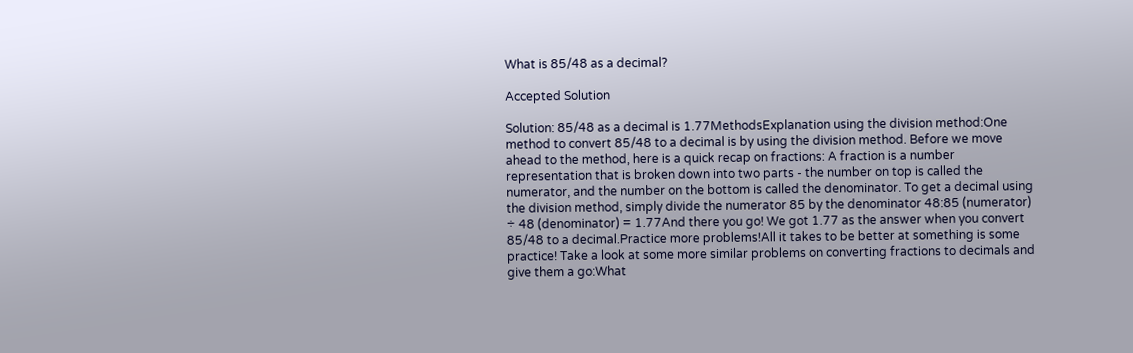What is 85/48 as a decimal?

Accepted Solution

Solution: 85/48 as a decimal is 1.77MethodsExplanation using the division method:One method to convert 85/48 to a decimal is by using the division method. Before we move ahead to the method, here is a quick recap on fractions: A fraction is a number representation that is broken down into two parts - the number on top is called the numerator, and the number on the bottom is called the denominator. To get a decimal using the division method, simply divide the numerator 85 by the denominator 48:85 (numerator) ÷ 48 (denominator) = 1.77And there you go! We got 1.77 as the answer when you convert 85/48 to a decimal.Practice more problems!All it takes to be better at something is some practice! Take a look at some more similar problems on converting fractions to decimals and give them a go:What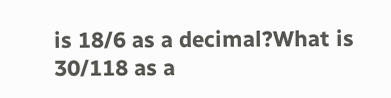is 18/6 as a decimal?What is 30/118 as a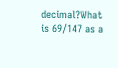decimal?What is 69/147 as a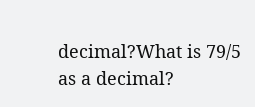decimal?What is 79/5 as a decimal?